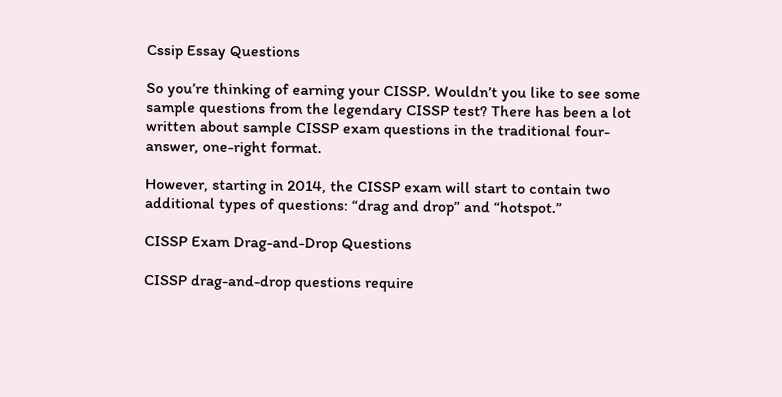Cssip Essay Questions

So you’re thinking of earning your CISSP. Wouldn’t you like to see some sample questions from the legendary CISSP test? There has been a lot written about sample CISSP exam questions in the traditional four-answer, one-right format.

However, starting in 2014, the CISSP exam will start to contain two additional types of questions: “drag and drop” and “hotspot.”

CISSP Exam Drag-and-Drop Questions

CISSP drag-and-drop questions require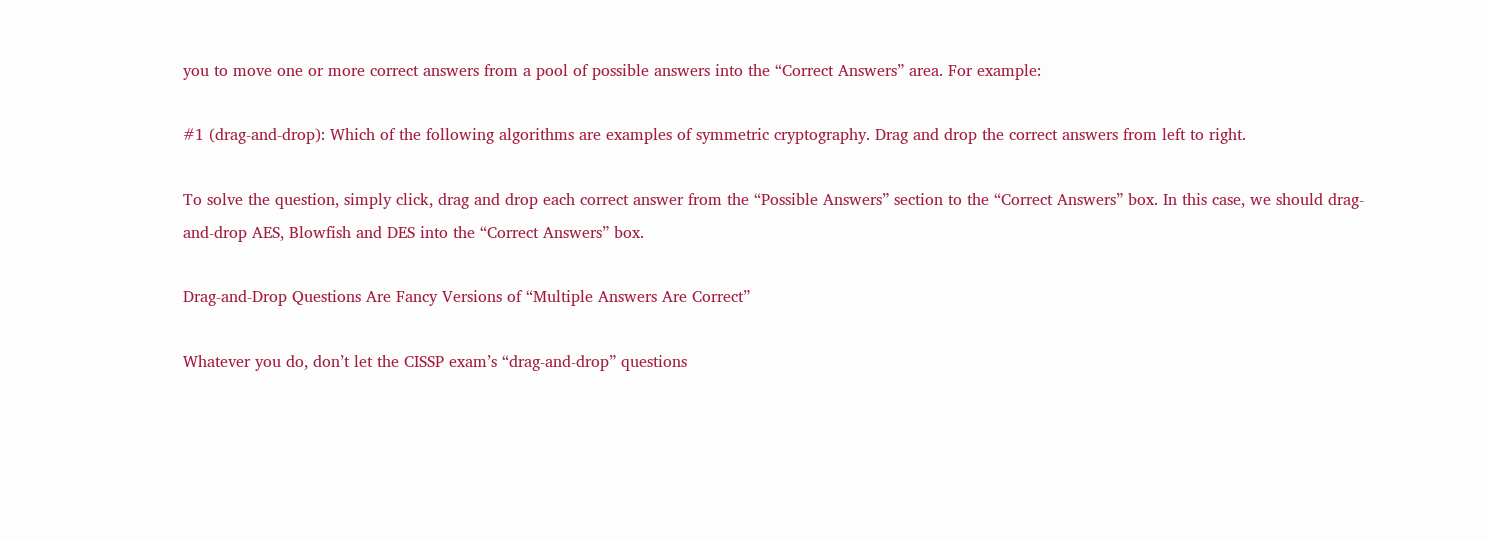you to move one or more correct answers from a pool of possible answers into the “Correct Answers” area. For example:

#1 (drag-and-drop): Which of the following algorithms are examples of symmetric cryptography. Drag and drop the correct answers from left to right.

To solve the question, simply click, drag and drop each correct answer from the “Possible Answers” section to the “Correct Answers” box. In this case, we should drag-and-drop AES, Blowfish and DES into the “Correct Answers” box.

Drag-and-Drop Questions Are Fancy Versions of “Multiple Answers Are Correct”

Whatever you do, don’t let the CISSP exam’s “drag-and-drop” questions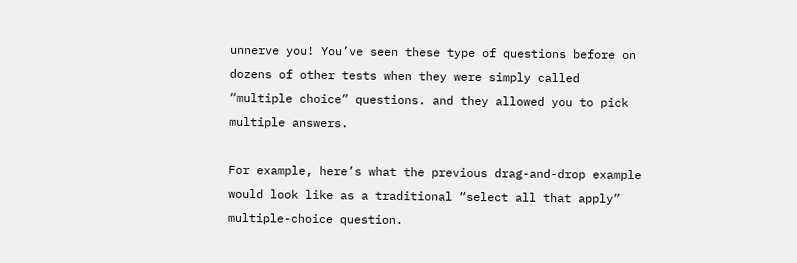unnerve you! You’ve seen these type of questions before on dozens of other tests when they were simply called “multiple choice” questions. and they allowed you to pick multiple answers.

For example, here’s what the previous drag-and-drop example would look like as a traditional “select all that apply” multiple-choice question.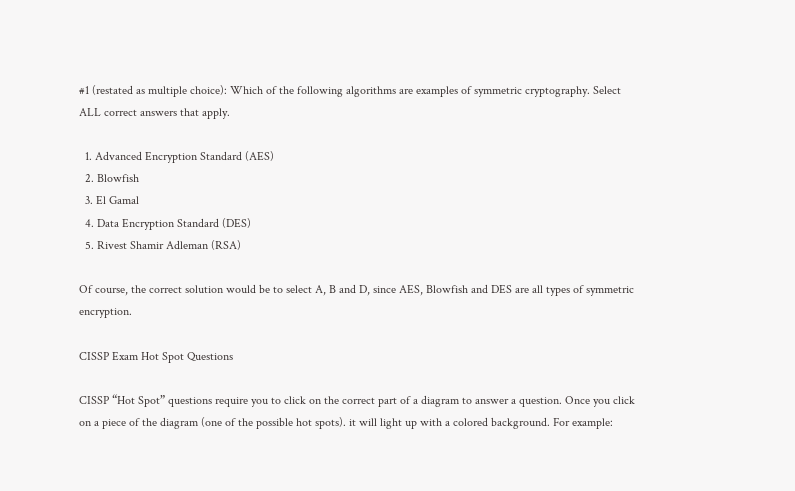#1 (restated as multiple choice): Which of the following algorithms are examples of symmetric cryptography. Select ALL correct answers that apply.

  1. Advanced Encryption Standard (AES)
  2. Blowfish
  3. El Gamal
  4. Data Encryption Standard (DES)
  5. Rivest Shamir Adleman (RSA)

Of course, the correct solution would be to select A, B and D, since AES, Blowfish and DES are all types of symmetric encryption.

CISSP Exam Hot Spot Questions

CISSP “Hot Spot” questions require you to click on the correct part of a diagram to answer a question. Once you click on a piece of the diagram (one of the possible hot spots). it will light up with a colored background. For example: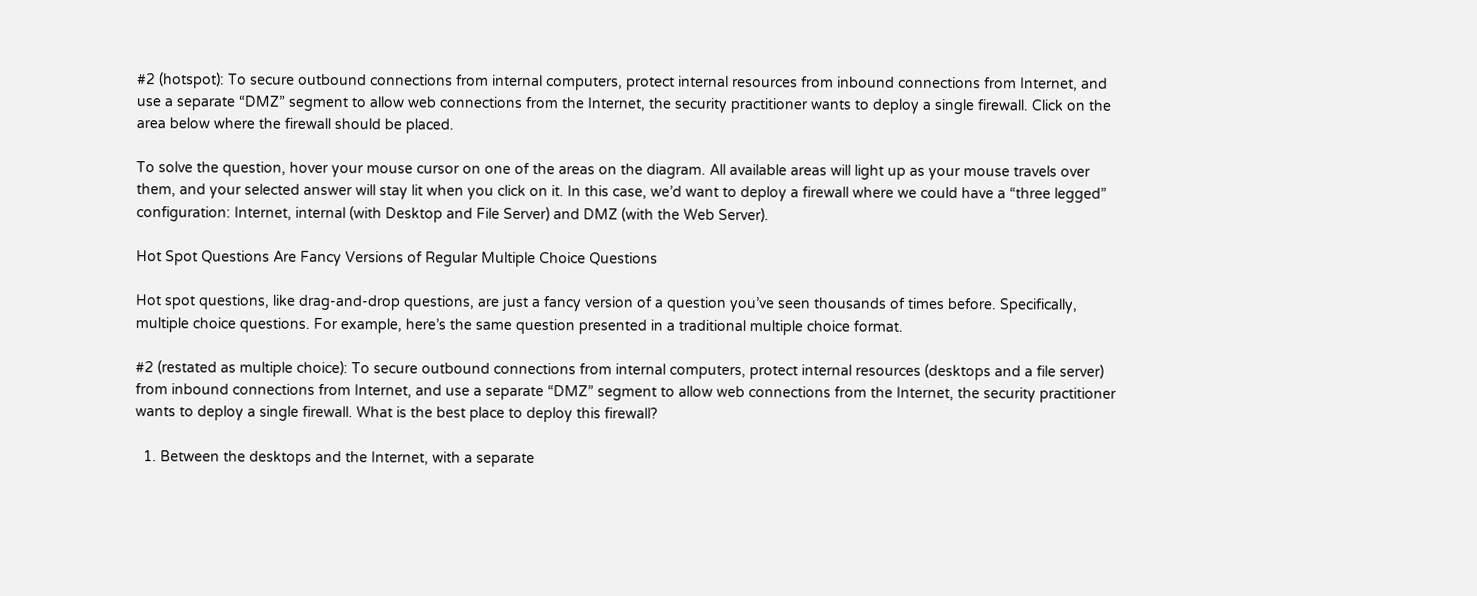#2 (hotspot): To secure outbound connections from internal computers, protect internal resources from inbound connections from Internet, and use a separate “DMZ” segment to allow web connections from the Internet, the security practitioner wants to deploy a single firewall. Click on the area below where the firewall should be placed.

To solve the question, hover your mouse cursor on one of the areas on the diagram. All available areas will light up as your mouse travels over them, and your selected answer will stay lit when you click on it. In this case, we’d want to deploy a firewall where we could have a “three legged” configuration: Internet, internal (with Desktop and File Server) and DMZ (with the Web Server).

Hot Spot Questions Are Fancy Versions of Regular Multiple Choice Questions

Hot spot questions, like drag-and-drop questions, are just a fancy version of a question you’ve seen thousands of times before. Specifically, multiple choice questions. For example, here’s the same question presented in a traditional multiple choice format.

#2 (restated as multiple choice): To secure outbound connections from internal computers, protect internal resources (desktops and a file server) from inbound connections from Internet, and use a separate “DMZ” segment to allow web connections from the Internet, the security practitioner wants to deploy a single firewall. What is the best place to deploy this firewall?

  1. Between the desktops and the Internet, with a separate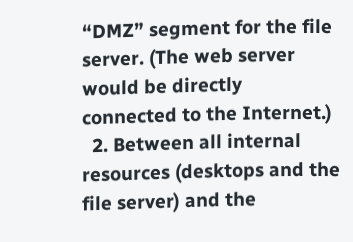“DMZ” segment for the file server. (The web server would be directly connected to the Internet.)
  2. Between all internal resources (desktops and the file server) and the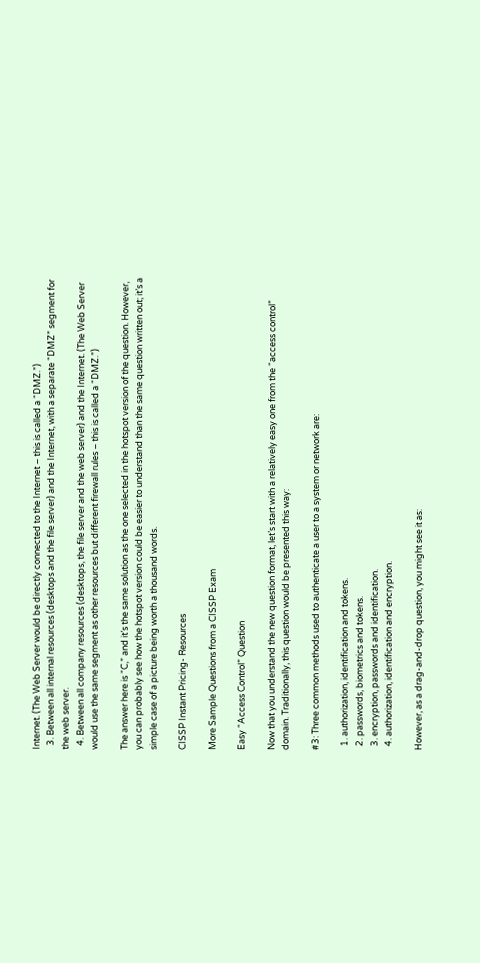Internet. (The Web Server would be directly connected to the Internet – this is called a “DMZ.”)
  3. Between all internal resources (desktops and the file server) and the Internet, with a separate “DMZ” segment for the web server.
  4. Between all company resources (desktops, the file server and the web server) and the Internet. (The Web Server would use the same segment as other resources but different firewall rules – this is called a “DMZ.”)

The answer here is “C,” and it’s the same solution as the one selected in the hotspot version of the question. However, you can probably see how the hotspot version could be easier to understand than the same question written out; it’s a simple case of a picture being worth a thousand words.

CISSP Instant Pricing- Resources

More Sample Questions from a CISSP Exam

Easy “Access Control” Question

Now that you understand the new question format, let’s start with a relatively easy one from the “access control” domain. Traditionally, this question would be presented this way:

#3: Three common methods used to authenticate a user to a system or network are:

  1. authorization, identification and tokens.
  2. passwords, biometrics and tokens.
  3. encryption, passwords and identification.
  4. authorization, identification and encryption.

However, as a drag-and-drop question, you might see it as: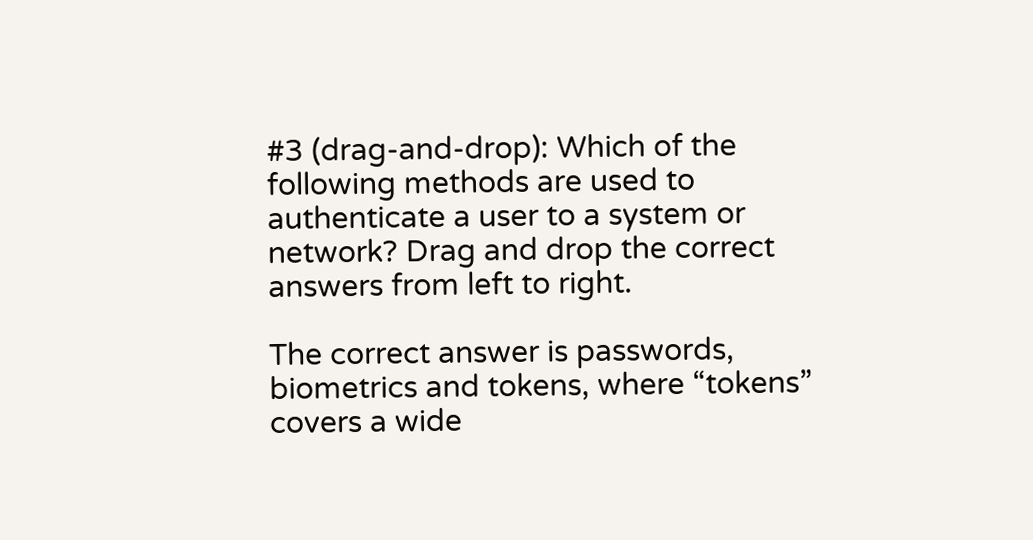#3 (drag-and-drop): Which of the following methods are used to authenticate a user to a system or network? Drag and drop the correct answers from left to right.

The correct answer is passwords, biometrics and tokens, where “tokens” covers a wide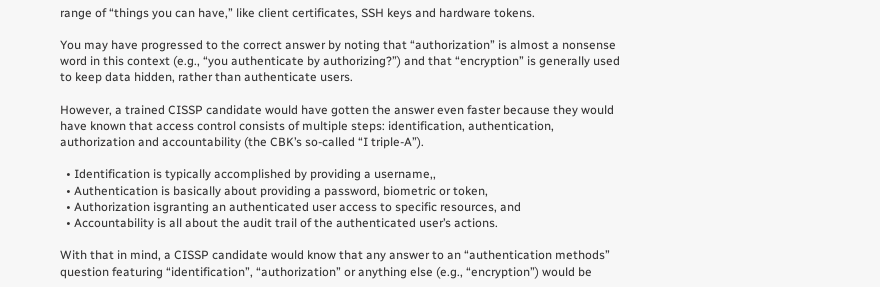range of “things you can have,” like client certificates, SSH keys and hardware tokens.

You may have progressed to the correct answer by noting that “authorization” is almost a nonsense word in this context (e.g., “you authenticate by authorizing?”) and that “encryption” is generally used to keep data hidden, rather than authenticate users.

However, a trained CISSP candidate would have gotten the answer even faster because they would have known that access control consists of multiple steps: identification, authentication, authorization and accountability (the CBK’s so-called “I triple-A”).

  • Identification is typically accomplished by providing a username,,
  • Authentication is basically about providing a password, biometric or token,
  • Authorization isgranting an authenticated user access to specific resources, and
  • Accountability is all about the audit trail of the authenticated user’s actions.

With that in mind, a CISSP candidate would know that any answer to an “authentication methods” question featuring “identification”, “authorization” or anything else (e.g., “encryption”) would be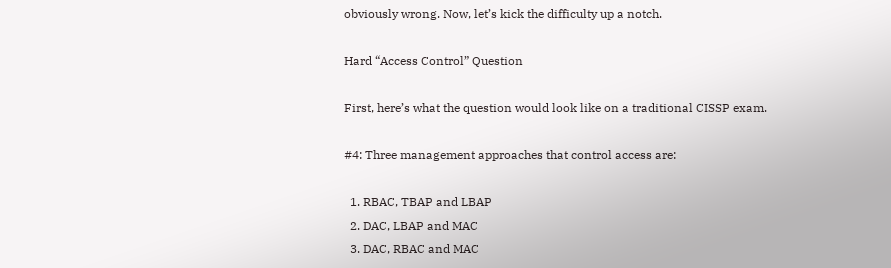obviously wrong. Now, let’s kick the difficulty up a notch.

Hard “Access Control” Question

First, here’s what the question would look like on a traditional CISSP exam.

#4: Three management approaches that control access are:

  1. RBAC, TBAP and LBAP
  2. DAC, LBAP and MAC
  3. DAC, RBAC and MAC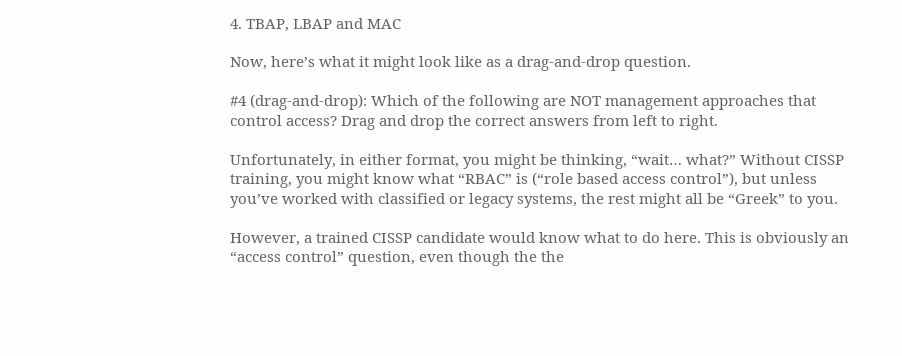4. TBAP, LBAP and MAC

Now, here’s what it might look like as a drag-and-drop question.

#4 (drag-and-drop): Which of the following are NOT management approaches that control access? Drag and drop the correct answers from left to right.

Unfortunately, in either format, you might be thinking, “wait… what?” Without CISSP training, you might know what “RBAC” is (“role based access control”), but unless you’ve worked with classified or legacy systems, the rest might all be “Greek” to you.

However, a trained CISSP candidate would know what to do here. This is obviously an “access control” question, even though the the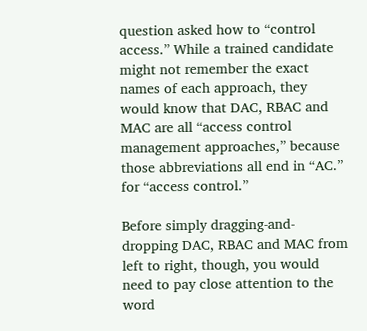question asked how to “control access.” While a trained candidate might not remember the exact names of each approach, they would know that DAC, RBAC and MAC are all “access control management approaches,” because those abbreviations all end in “AC.” for “access control.”

Before simply dragging-and-dropping DAC, RBAC and MAC from left to right, though, you would need to pay close attention to the word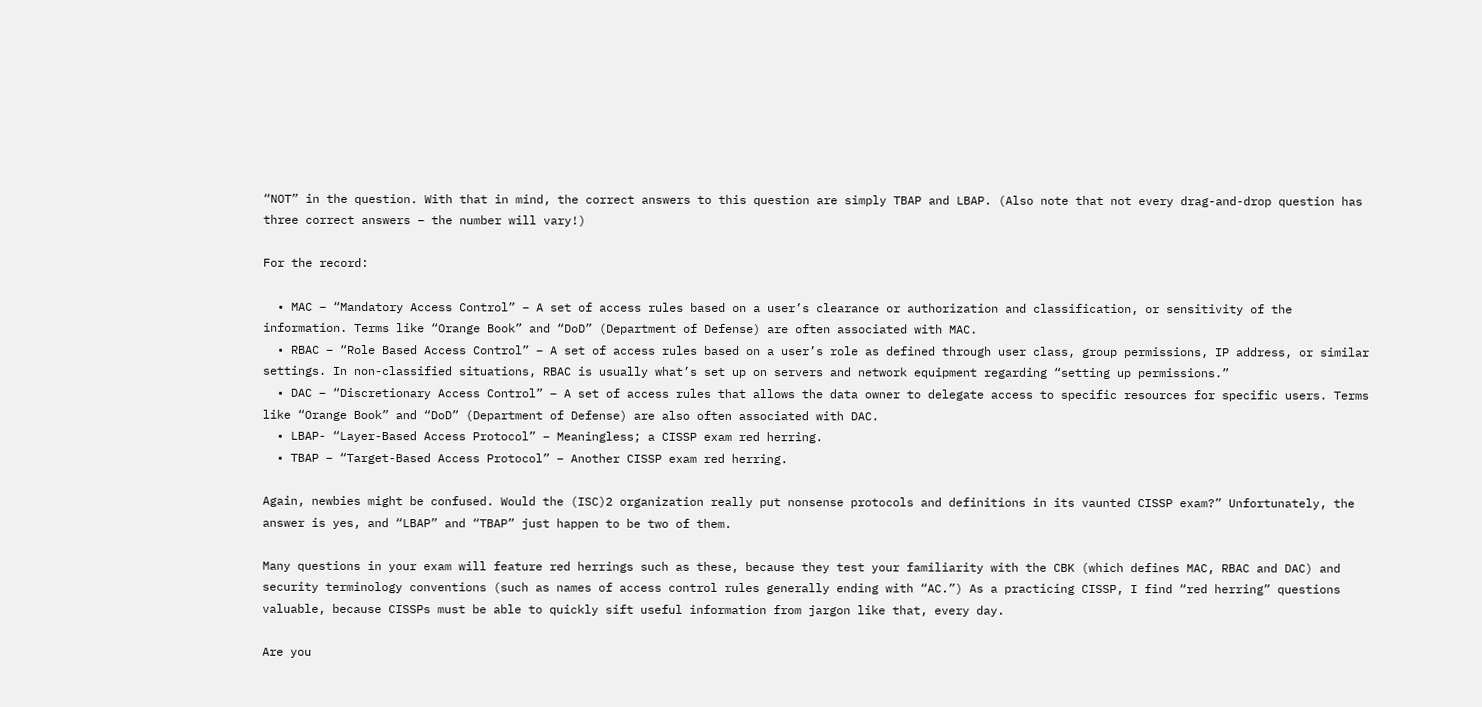“NOT” in the question. With that in mind, the correct answers to this question are simply TBAP and LBAP. (Also note that not every drag-and-drop question has three correct answers – the number will vary!)

For the record:

  • MAC – “Mandatory Access Control” – A set of access rules based on a user’s clearance or authorization and classification, or sensitivity of the information. Terms like “Orange Book” and “DoD” (Department of Defense) are often associated with MAC.
  • RBAC – “Role Based Access Control” – A set of access rules based on a user’s role as defined through user class, group permissions, IP address, or similar settings. In non-classified situations, RBAC is usually what’s set up on servers and network equipment regarding “setting up permissions.”
  • DAC – “Discretionary Access Control” – A set of access rules that allows the data owner to delegate access to specific resources for specific users. Terms like “Orange Book” and “DoD” (Department of Defense) are also often associated with DAC.
  • LBAP- “Layer-Based Access Protocol” – Meaningless; a CISSP exam red herring.
  • TBAP – “Target-Based Access Protocol” – Another CISSP exam red herring.

Again, newbies might be confused. Would the (ISC)2 organization really put nonsense protocols and definitions in its vaunted CISSP exam?” Unfortunately, the answer is yes, and “LBAP” and “TBAP” just happen to be two of them.

Many questions in your exam will feature red herrings such as these, because they test your familiarity with the CBK (which defines MAC, RBAC and DAC) and security terminology conventions (such as names of access control rules generally ending with “AC.”) As a practicing CISSP, I find “red herring” questions valuable, because CISSPs must be able to quickly sift useful information from jargon like that, every day.

Are you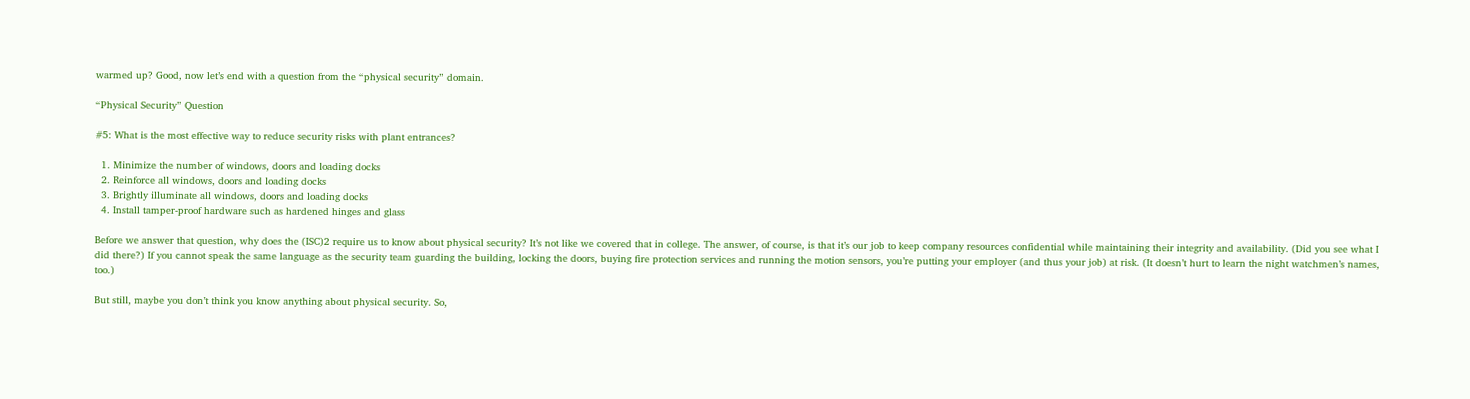warmed up? Good, now let’s end with a question from the “physical security” domain.

“Physical Security” Question

#5: What is the most effective way to reduce security risks with plant entrances?

  1. Minimize the number of windows, doors and loading docks
  2. Reinforce all windows, doors and loading docks
  3. Brightly illuminate all windows, doors and loading docks
  4. Install tamper-proof hardware such as hardened hinges and glass

Before we answer that question, why does the (ISC)2 require us to know about physical security? It’s not like we covered that in college. The answer, of course, is that it’s our job to keep company resources confidential while maintaining their integrity and availability. (Did you see what I did there?) If you cannot speak the same language as the security team guarding the building, locking the doors, buying fire protection services and running the motion sensors, you’re putting your employer (and thus your job) at risk. (It doesn’t hurt to learn the night watchmen’s names, too.)

But still, maybe you don’t think you know anything about physical security. So,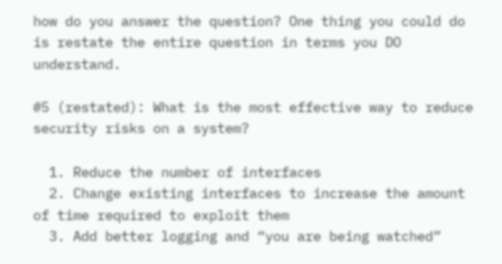how do you answer the question? One thing you could do is restate the entire question in terms you DO understand.

#5 (restated): What is the most effective way to reduce security risks on a system?

  1. Reduce the number of interfaces
  2. Change existing interfaces to increase the amount of time required to exploit them
  3. Add better logging and “you are being watched”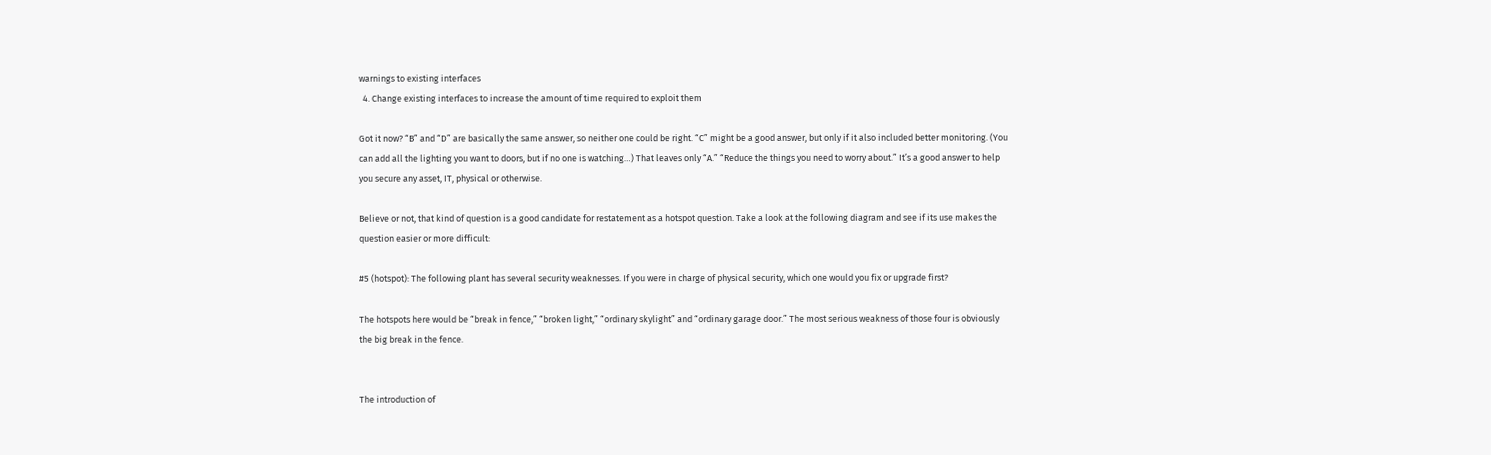warnings to existing interfaces
  4. Change existing interfaces to increase the amount of time required to exploit them

Got it now? “B” and “D” are basically the same answer, so neither one could be right. “C” might be a good answer, but only if it also included better monitoring. (You can add all the lighting you want to doors, but if no one is watching…) That leaves only “A.” “Reduce the things you need to worry about.” It’s a good answer to help you secure any asset, IT, physical or otherwise.

Believe or not, that kind of question is a good candidate for restatement as a hotspot question. Take a look at the following diagram and see if its use makes the question easier or more difficult:

#5 (hotspot): The following plant has several security weaknesses. If you were in charge of physical security, which one would you fix or upgrade first?

The hotspots here would be “break in fence,” “broken light,” “ordinary skylight” and “ordinary garage door.” The most serious weakness of those four is obviously the big break in the fence.


The introduction of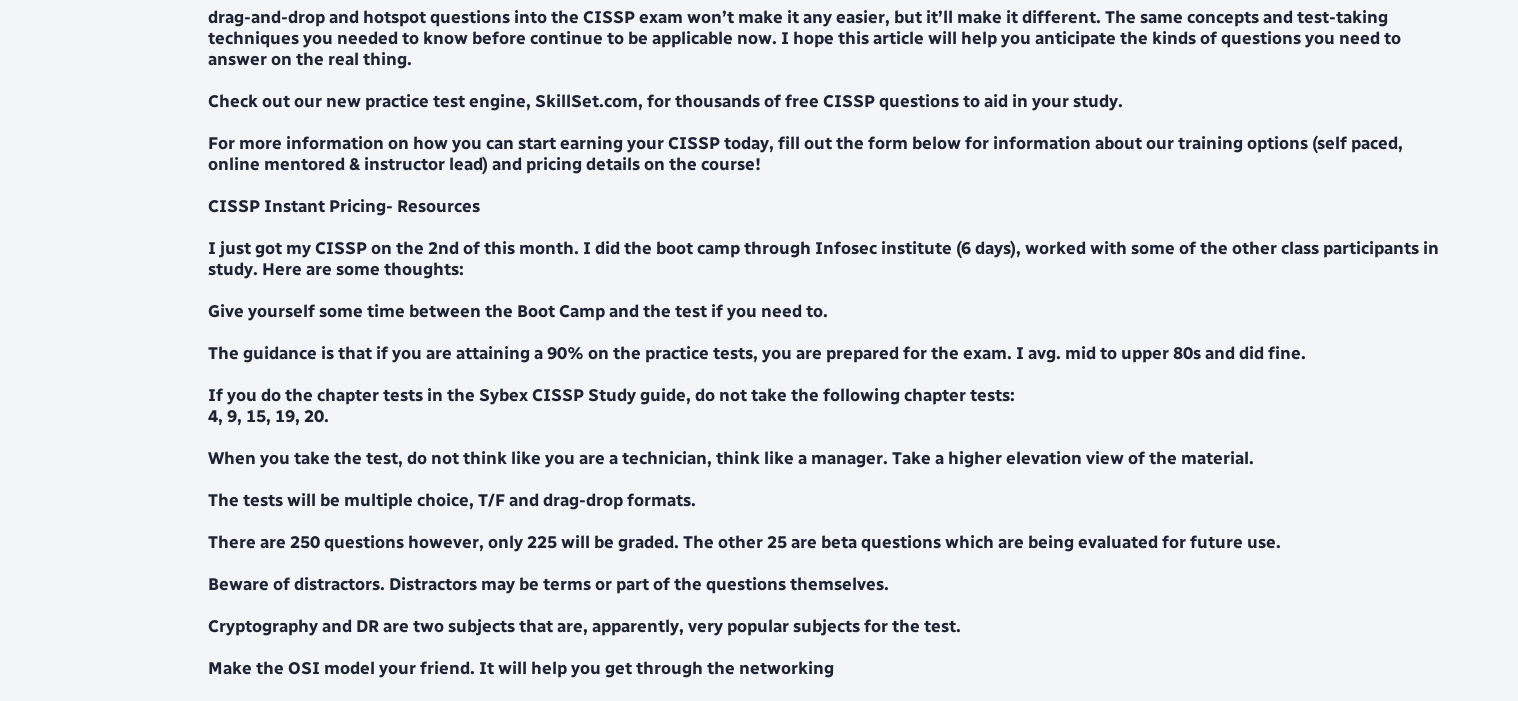drag-and-drop and hotspot questions into the CISSP exam won’t make it any easier, but it’ll make it different. The same concepts and test-taking techniques you needed to know before continue to be applicable now. I hope this article will help you anticipate the kinds of questions you need to answer on the real thing.

Check out our new practice test engine, SkillSet.com, for thousands of free CISSP questions to aid in your study.

For more information on how you can start earning your CISSP today, fill out the form below for information about our training options (self paced, online mentored & instructor lead) and pricing details on the course!

CISSP Instant Pricing- Resources

I just got my CISSP on the 2nd of this month. I did the boot camp through Infosec institute (6 days), worked with some of the other class participants in study. Here are some thoughts:

Give yourself some time between the Boot Camp and the test if you need to.

The guidance is that if you are attaining a 90% on the practice tests, you are prepared for the exam. I avg. mid to upper 80s and did fine.

If you do the chapter tests in the Sybex CISSP Study guide, do not take the following chapter tests:
4, 9, 15, 19, 20.

When you take the test, do not think like you are a technician, think like a manager. Take a higher elevation view of the material.

The tests will be multiple choice, T/F and drag-drop formats.

There are 250 questions however, only 225 will be graded. The other 25 are beta questions which are being evaluated for future use.

Beware of distractors. Distractors may be terms or part of the questions themselves.

Cryptography and DR are two subjects that are, apparently, very popular subjects for the test.

Make the OSI model your friend. It will help you get through the networking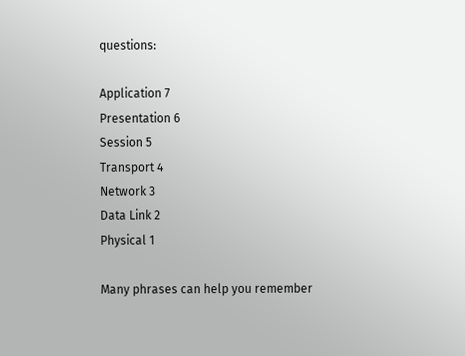questions:

Application 7
Presentation 6
Session 5
Transport 4
Network 3
Data Link 2
Physical 1

Many phrases can help you remember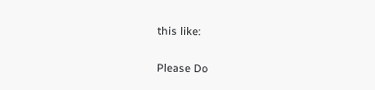this like:

Please Do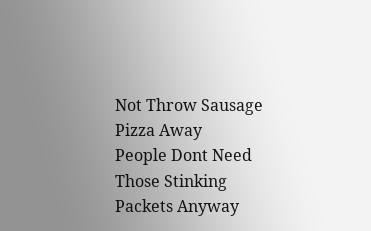Not Throw Sausage Pizza Away
People Dont Need Those Stinking Packets Anyway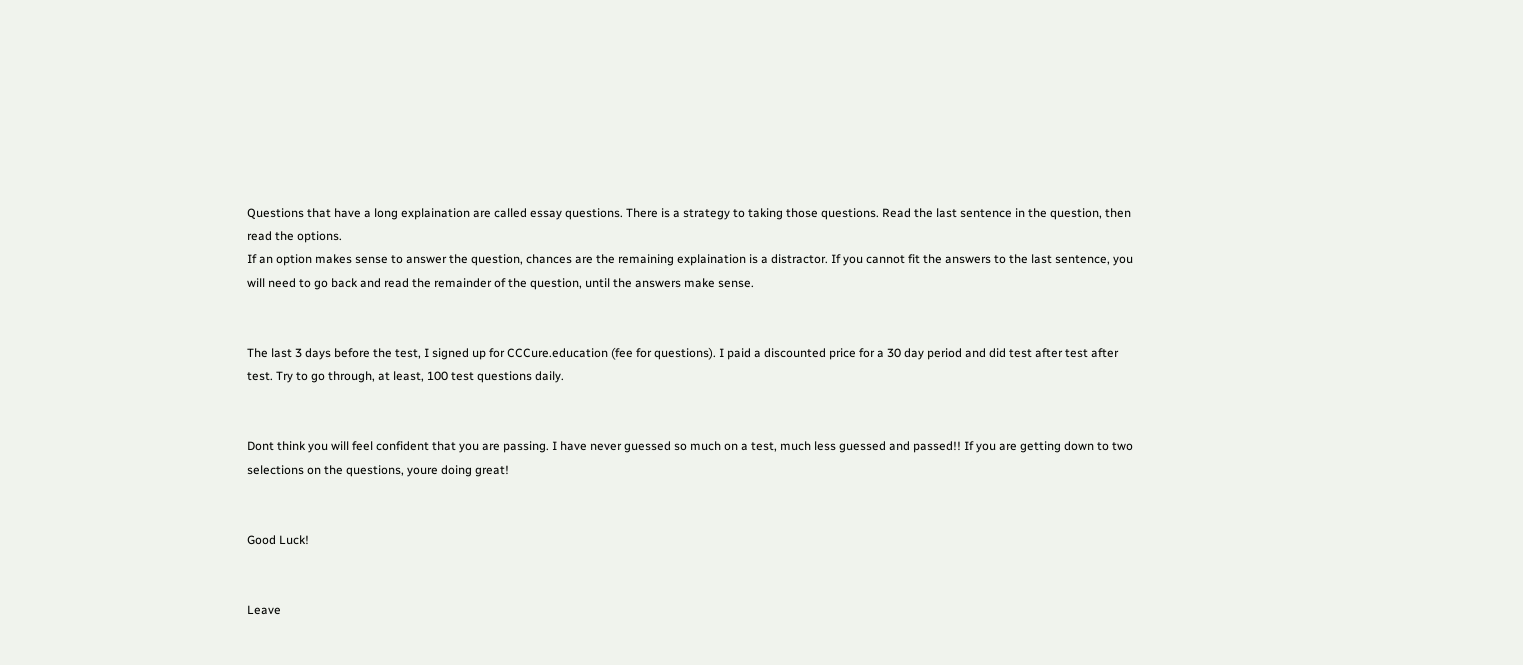Questions that have a long explaination are called essay questions. There is a strategy to taking those questions. Read the last sentence in the question, then read the options.
If an option makes sense to answer the question, chances are the remaining explaination is a distractor. If you cannot fit the answers to the last sentence, you will need to go back and read the remainder of the question, until the answers make sense.


The last 3 days before the test, I signed up for CCCure.education (fee for questions). I paid a discounted price for a 30 day period and did test after test after test. Try to go through, at least, 100 test questions daily.


Dont think you will feel confident that you are passing. I have never guessed so much on a test, much less guessed and passed!! If you are getting down to two selections on the questions, youre doing great!


Good Luck!


Leave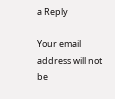a Reply

Your email address will not be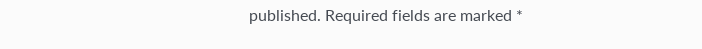published. Required fields are marked *